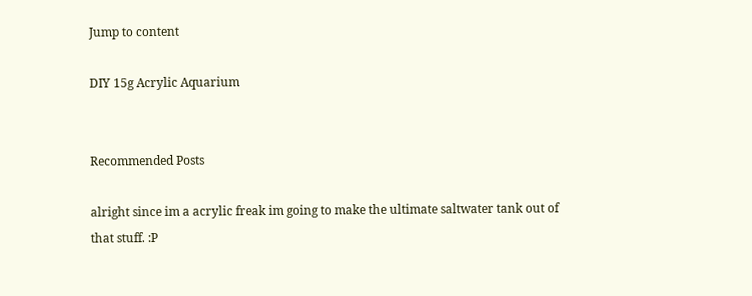Jump to content

DIY 15g Acrylic Aquarium


Recommended Posts

alright since im a acrylic freak im going to make the ultimate saltwater tank out of that stuff. :P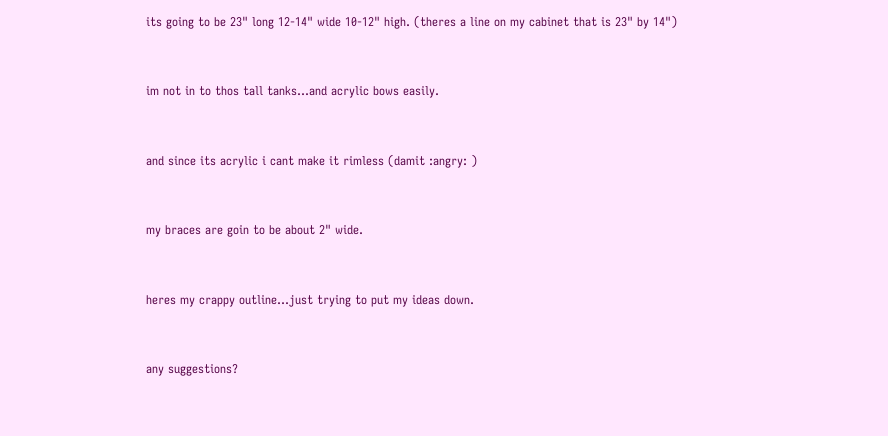its going to be 23" long 12-14" wide 10-12" high. (theres a line on my cabinet that is 23" by 14")


im not in to thos tall tanks...and acrylic bows easily.


and since its acrylic i cant make it rimless (damit :angry: )


my braces are goin to be about 2" wide.


heres my crappy outline...just trying to put my ideas down.


any suggestions?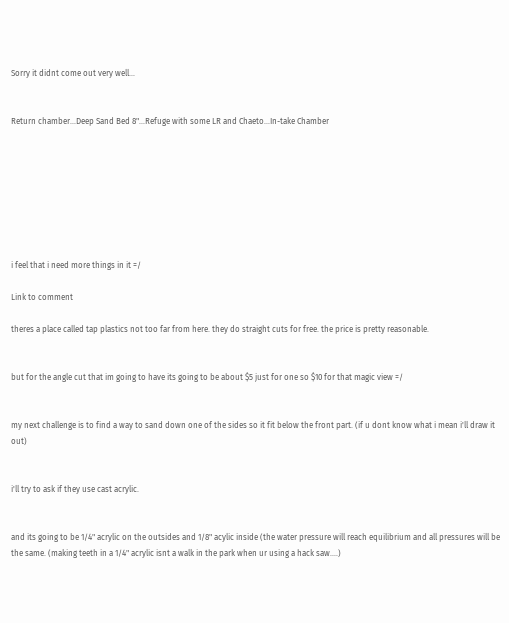Sorry it didnt come out very well...


Return chamber...Deep Sand Bed 8"...Refuge with some LR and Chaeto...In-take Chamber








i feel that i need more things in it =/

Link to comment

theres a place called tap plastics not too far from here. they do straight cuts for free. the price is pretty reasonable.


but for the angle cut that im going to have its going to be about $5 just for one so $10 for that magic view =/


my next challenge is to find a way to sand down one of the sides so it fit below the front part. (if u dont know what i mean i'll draw it out)


i'll try to ask if they use cast acrylic.


and its going to be 1/4" acrylic on the outsides and 1/8" acylic inside (the water pressure will reach equilibrium and all pressures will be the same. (making teeth in a 1/4" acrylic isnt a walk in the park when ur using a hack saw....)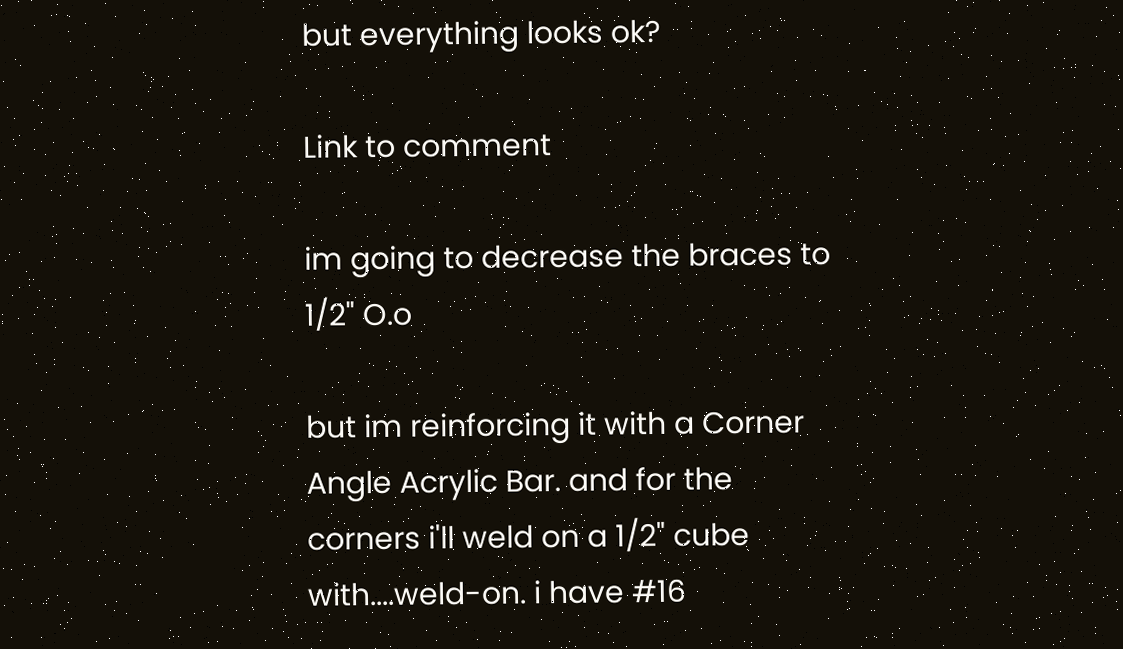but everything looks ok?

Link to comment

im going to decrease the braces to 1/2" O.o

but im reinforcing it with a Corner Angle Acrylic Bar. and for the corners i'll weld on a 1/2" cube with....weld-on. i have #16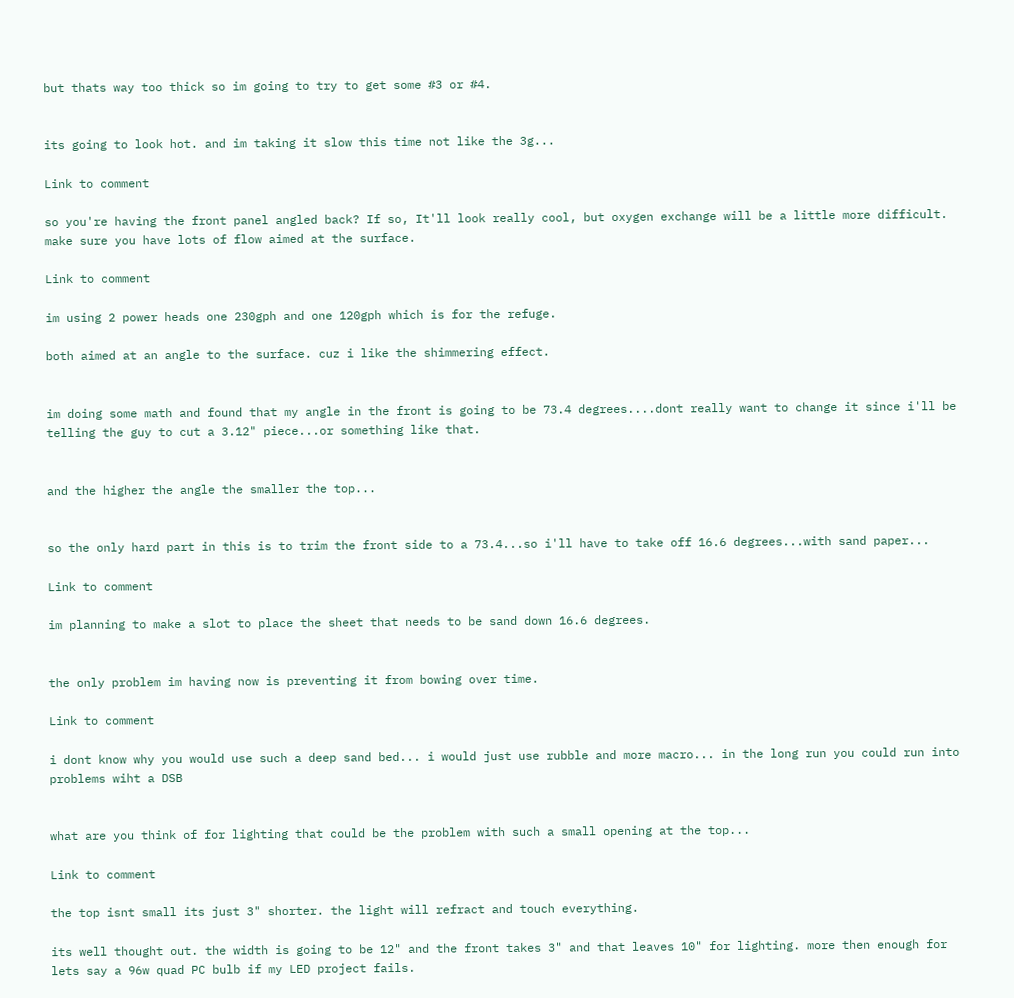but thats way too thick so im going to try to get some #3 or #4.


its going to look hot. and im taking it slow this time not like the 3g...

Link to comment

so you're having the front panel angled back? If so, It'll look really cool, but oxygen exchange will be a little more difficult. make sure you have lots of flow aimed at the surface.

Link to comment

im using 2 power heads one 230gph and one 120gph which is for the refuge.

both aimed at an angle to the surface. cuz i like the shimmering effect.


im doing some math and found that my angle in the front is going to be 73.4 degrees....dont really want to change it since i'll be telling the guy to cut a 3.12" piece...or something like that.


and the higher the angle the smaller the top...


so the only hard part in this is to trim the front side to a 73.4...so i'll have to take off 16.6 degrees...with sand paper...

Link to comment

im planning to make a slot to place the sheet that needs to be sand down 16.6 degrees.


the only problem im having now is preventing it from bowing over time.

Link to comment

i dont know why you would use such a deep sand bed... i would just use rubble and more macro... in the long run you could run into problems wiht a DSB


what are you think of for lighting that could be the problem with such a small opening at the top...

Link to comment

the top isnt small its just 3" shorter. the light will refract and touch everything.

its well thought out. the width is going to be 12" and the front takes 3" and that leaves 10" for lighting. more then enough for lets say a 96w quad PC bulb if my LED project fails.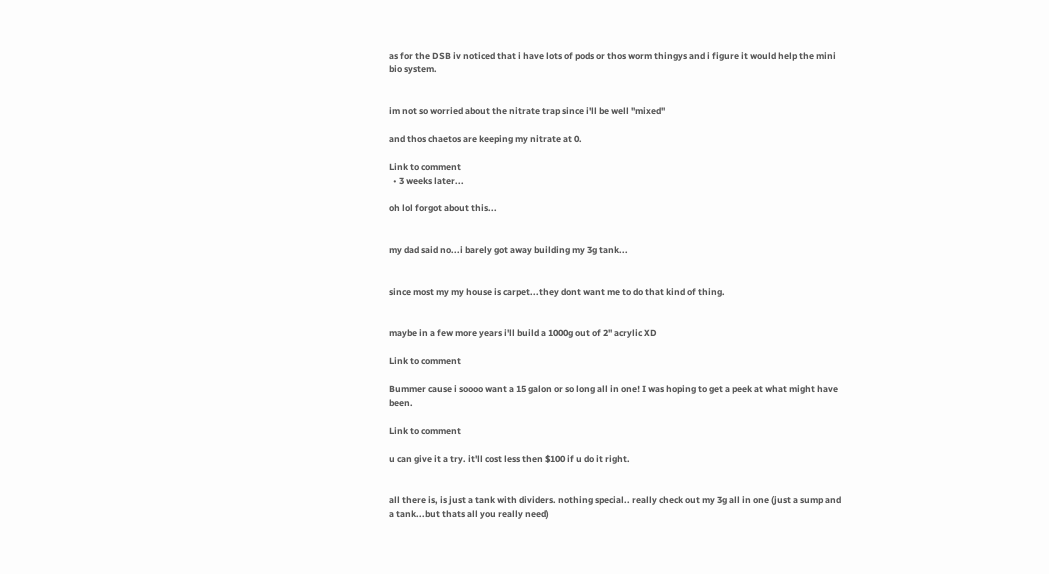as for the DSB iv noticed that i have lots of pods or thos worm thingys and i figure it would help the mini bio system.


im not so worried about the nitrate trap since i'll be well "mixed"

and thos chaetos are keeping my nitrate at 0.

Link to comment
  • 3 weeks later...

oh lol forgot about this...


my dad said no...i barely got away building my 3g tank...


since most my my house is carpet...they dont want me to do that kind of thing.


maybe in a few more years i'll build a 1000g out of 2" acrylic XD

Link to comment

Bummer cause i soooo want a 15 galon or so long all in one! I was hoping to get a peek at what might have been.

Link to comment

u can give it a try. it'll cost less then $100 if u do it right.


all there is, is just a tank with dividers. nothing special.. really check out my 3g all in one (just a sump and a tank...but thats all you really need)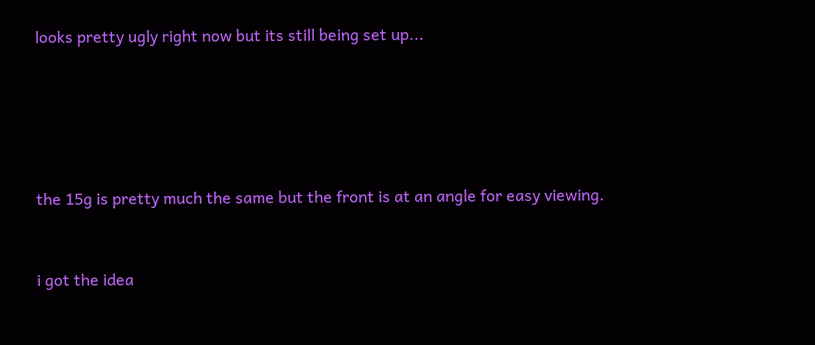looks pretty ugly right now but its still being set up...





the 15g is pretty much the same but the front is at an angle for easy viewing.


i got the idea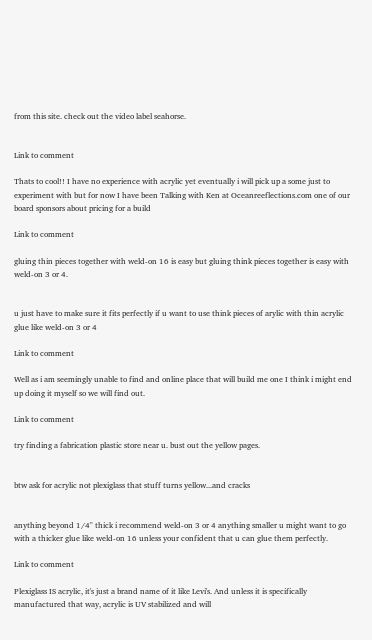from this site. check out the video label seahorse.


Link to comment

Thats to cool!! I have no experience with acrylic yet eventually i will pick up a some just to experiment with but for now I have been Talking with Ken at Oceanreeflections.com one of our board sponsors about pricing for a build

Link to comment

gluing thin pieces together with weld-on 16 is easy but gluing think pieces together is easy with weld-on 3 or 4.


u just have to make sure it fits perfectly if u want to use think pieces of arylic with thin acrylic glue like weld-on 3 or 4

Link to comment

Well as i am seemingly unable to find and online place that will build me one I think i might end up doing it myself so we will find out.

Link to comment

try finding a fabrication plastic store near u. bust out the yellow pages.


btw ask for acrylic not plexiglass that stuff turns yellow...and cracks


anything beyond 1/4" thick i recommend weld-on 3 or 4 anything smaller u might want to go with a thicker glue like weld-on 16 unless your confident that u can glue them perfectly.

Link to comment

Plexiglass IS acrylic, it's just a brand name of it like Levi's. And unless it is specifically manufactured that way, acrylic is UV stabilized and will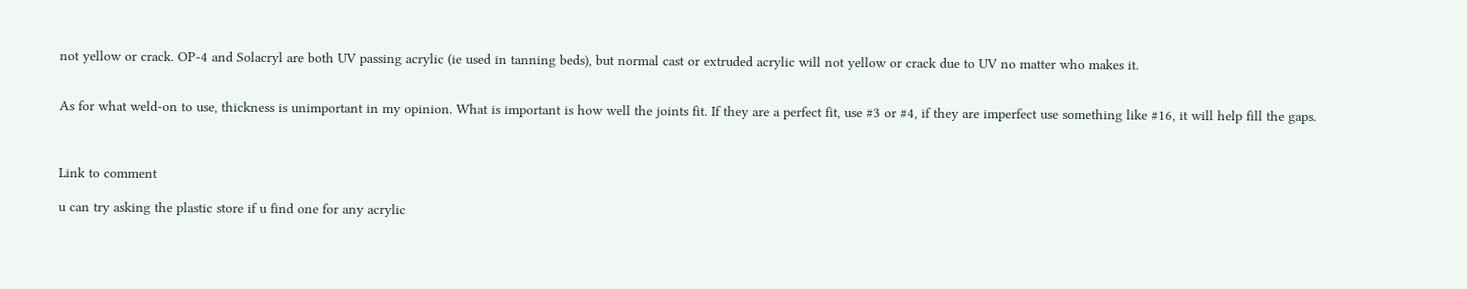not yellow or crack. OP-4 and Solacryl are both UV passing acrylic (ie used in tanning beds), but normal cast or extruded acrylic will not yellow or crack due to UV no matter who makes it.


As for what weld-on to use, thickness is unimportant in my opinion. What is important is how well the joints fit. If they are a perfect fit, use #3 or #4, if they are imperfect use something like #16, it will help fill the gaps.



Link to comment

u can try asking the plastic store if u find one for any acrylic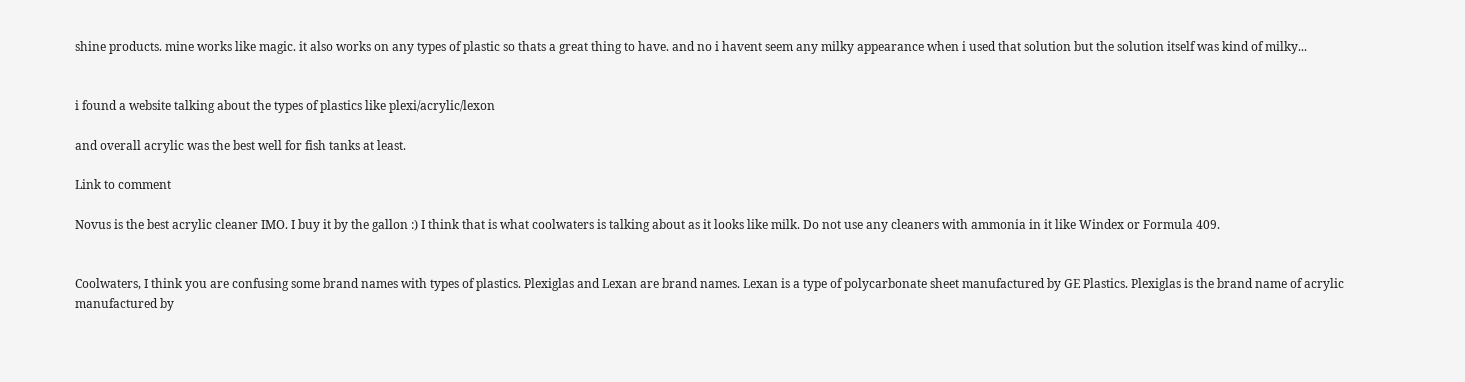shine products. mine works like magic. it also works on any types of plastic so thats a great thing to have. and no i havent seem any milky appearance when i used that solution but the solution itself was kind of milky...


i found a website talking about the types of plastics like plexi/acrylic/lexon

and overall acrylic was the best well for fish tanks at least.

Link to comment

Novus is the best acrylic cleaner IMO. I buy it by the gallon :) I think that is what coolwaters is talking about as it looks like milk. Do not use any cleaners with ammonia in it like Windex or Formula 409.


Coolwaters, I think you are confusing some brand names with types of plastics. Plexiglas and Lexan are brand names. Lexan is a type of polycarbonate sheet manufactured by GE Plastics. Plexiglas is the brand name of acrylic manufactured by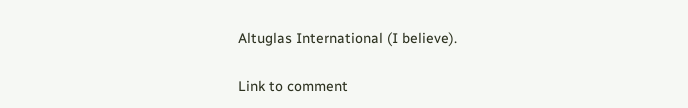Altuglas International (I believe).

Link to comment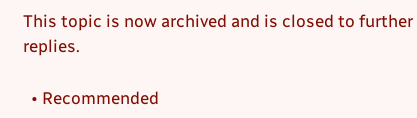This topic is now archived and is closed to further replies.

  • Recommended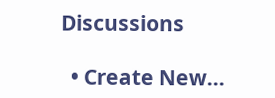Discussions

  • Create New...